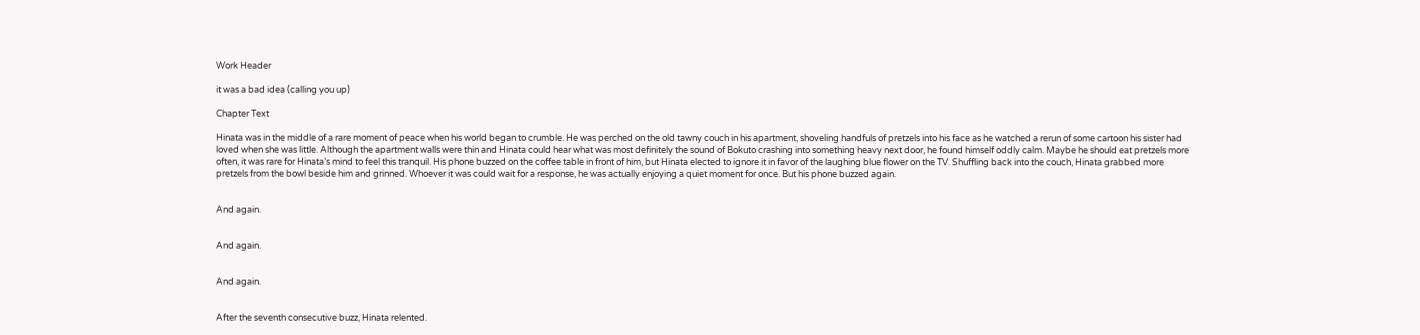Work Header

it was a bad idea (calling you up)

Chapter Text

Hinata was in the middle of a rare moment of peace when his world began to crumble. He was perched on the old tawny couch in his apartment, shoveling handfuls of pretzels into his face as he watched a rerun of some cartoon his sister had loved when she was little. Although the apartment walls were thin and Hinata could hear what was most definitely the sound of Bokuto crashing into something heavy next door, he found himself oddly calm. Maybe he should eat pretzels more often, it was rare for Hinata’s mind to feel this tranquil. His phone buzzed on the coffee table in front of him, but Hinata elected to ignore it in favor of the laughing blue flower on the TV. Shuffling back into the couch, Hinata grabbed more pretzels from the bowl beside him and grinned. Whoever it was could wait for a response, he was actually enjoying a quiet moment for once. But his phone buzzed again.


And again.


And again.


And again.


After the seventh consecutive buzz, Hinata relented.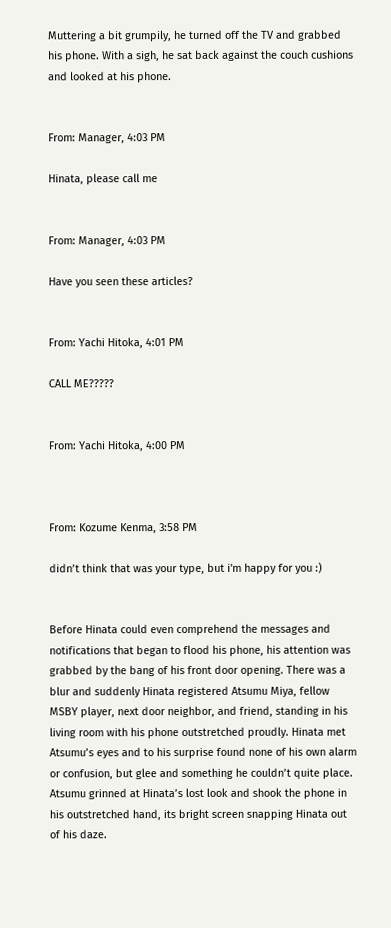Muttering a bit grumpily, he turned off the TV and grabbed his phone. With a sigh, he sat back against the couch cushions and looked at his phone.


From: Manager, 4:03 PM

Hinata, please call me


From: Manager, 4:03 PM

Have you seen these articles?


From: Yachi Hitoka, 4:01 PM

CALL ME?????


From: Yachi Hitoka, 4:00 PM



From: Kozume Kenma, 3:58 PM

didn’t think that was your type, but i'm happy for you :)


Before Hinata could even comprehend the messages and notifications that began to flood his phone, his attention was grabbed by the bang of his front door opening. There was a blur and suddenly Hinata registered Atsumu Miya, fellow MSBY player, next door neighbor, and friend, standing in his living room with his phone outstretched proudly. Hinata met Atsumu’s eyes and to his surprise found none of his own alarm or confusion, but glee and something he couldn’t quite place. Atsumu grinned at Hinata’s lost look and shook the phone in his outstretched hand, its bright screen snapping Hinata out of his daze.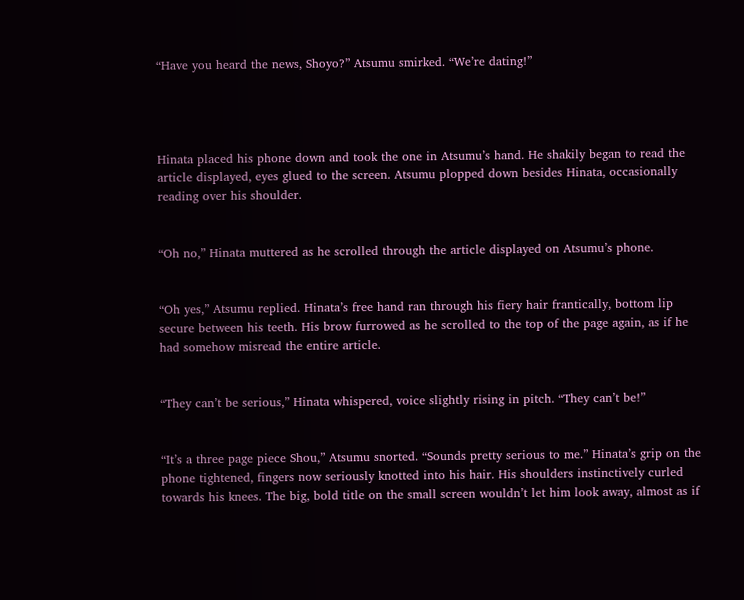“Have you heard the news, Shoyo?” Atsumu smirked. “We’re dating!”




Hinata placed his phone down and took the one in Atsumu’s hand. He shakily began to read the article displayed, eyes glued to the screen. Atsumu plopped down besides Hinata, occasionally reading over his shoulder.


“Oh no,” Hinata muttered as he scrolled through the article displayed on Atsumu’s phone.


“Oh yes,” Atsumu replied. Hinata’s free hand ran through his fiery hair frantically, bottom lip secure between his teeth. His brow furrowed as he scrolled to the top of the page again, as if he had somehow misread the entire article.


“They can’t be serious,” Hinata whispered, voice slightly rising in pitch. “They can’t be!”


“It’s a three page piece Shou,” Atsumu snorted. “Sounds pretty serious to me.” Hinata’s grip on the phone tightened, fingers now seriously knotted into his hair. His shoulders instinctively curled towards his knees. The big, bold title on the small screen wouldn’t let him look away, almost as if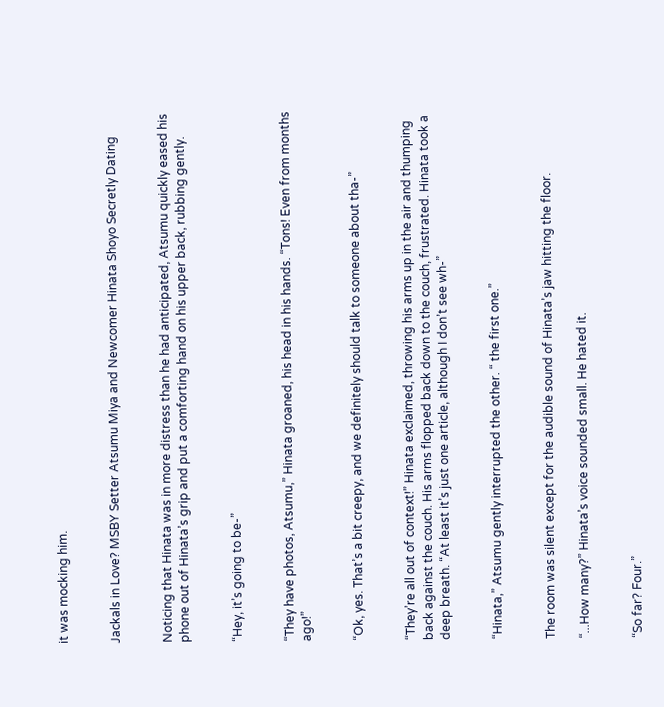it was mocking him.


Jackals in Love? MSBY Setter Atsumu Miya and Newcomer Hinata Shoyo Secretly Dating


Noticing that Hinata was in more distress than he had anticipated, Atsumu quickly eased his phone out of Hinata’s grip and put a comforting hand on his upper back, rubbing gently.


“Hey, it’s going to be-”


“They have photos, Atsumu,” Hinata groaned, his head in his hands. “Tons! Even from months ago!”


“Ok, yes. That’s a bit creepy, and we definitely should talk to someone about tha-”


“They’re all out of context!” Hinata exclaimed, throwing his arms up in the air and thumping back against the couch. His arms flopped back down to the couch, frustrated. Hinata took a deep breath. “At least it’s just one article, although I don’t see wh-”


“Hinata,” Atsumu gently interrupted the other. “ the first one.”


The room was silent except for the audible sound of Hinata’s jaw hitting the floor.

“...How many?” Hinata’s voice sounded small. He hated it.


“So far? Four.”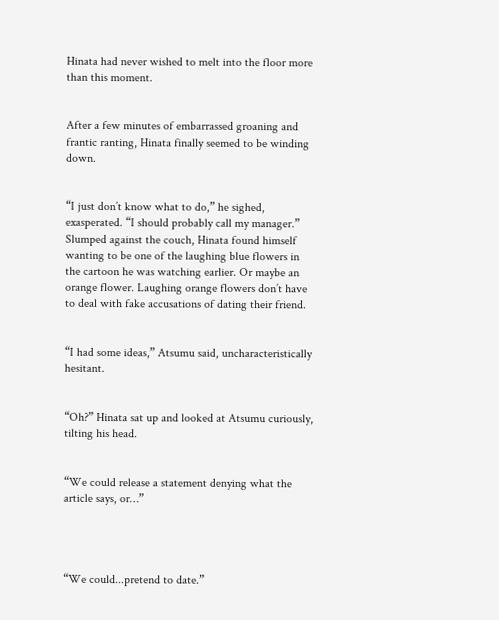Hinata had never wished to melt into the floor more than this moment.


After a few minutes of embarrassed groaning and frantic ranting, Hinata finally seemed to be winding down.


“I just don’t know what to do,” he sighed, exasperated. “I should probably call my manager.” Slumped against the couch, Hinata found himself wanting to be one of the laughing blue flowers in the cartoon he was watching earlier. Or maybe an orange flower. Laughing orange flowers don’t have to deal with fake accusations of dating their friend.


“I had some ideas,” Atsumu said, uncharacteristically hesitant.


“Oh?” Hinata sat up and looked at Atsumu curiously, tilting his head.


“We could release a statement denying what the article says, or…”




“We could...pretend to date.”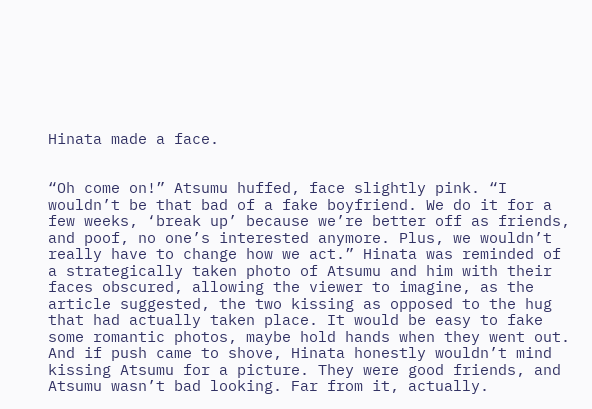Hinata made a face.


“Oh come on!” Atsumu huffed, face slightly pink. “I wouldn’t be that bad of a fake boyfriend. We do it for a few weeks, ‘break up’ because we’re better off as friends, and poof, no one’s interested anymore. Plus, we wouldn’t really have to change how we act.” Hinata was reminded of a strategically taken photo of Atsumu and him with their faces obscured, allowing the viewer to imagine, as the article suggested, the two kissing as opposed to the hug that had actually taken place. It would be easy to fake some romantic photos, maybe hold hands when they went out. And if push came to shove, Hinata honestly wouldn’t mind kissing Atsumu for a picture. They were good friends, and Atsumu wasn’t bad looking. Far from it, actually.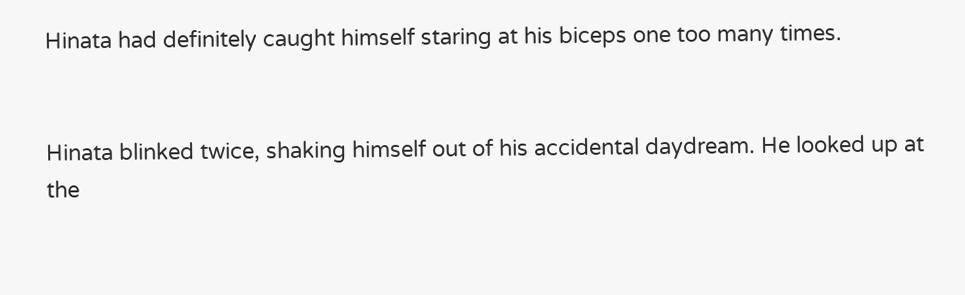Hinata had definitely caught himself staring at his biceps one too many times.


Hinata blinked twice, shaking himself out of his accidental daydream. He looked up at the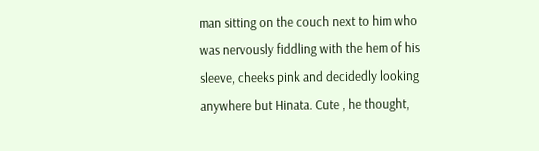man sitting on the couch next to him who was nervously fiddling with the hem of his sleeve, cheeks pink and decidedly looking anywhere but Hinata. Cute , he thought,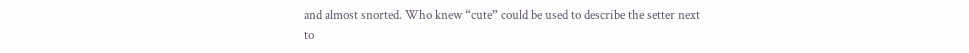and almost snorted. Who knew “cute” could be used to describe the setter next to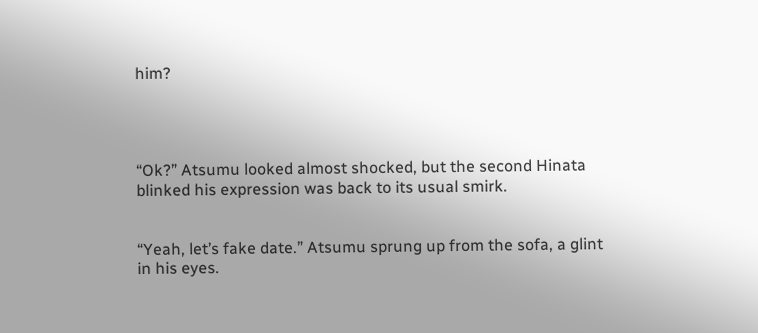him?




“Ok?” Atsumu looked almost shocked, but the second Hinata blinked his expression was back to its usual smirk.


“Yeah, let’s fake date.” Atsumu sprung up from the sofa, a glint in his eyes.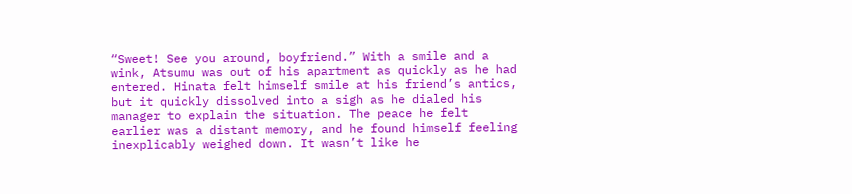“Sweet! See you around, boyfriend.” With a smile and a wink, Atsumu was out of his apartment as quickly as he had entered. Hinata felt himself smile at his friend’s antics, but it quickly dissolved into a sigh as he dialed his manager to explain the situation. The peace he felt earlier was a distant memory, and he found himself feeling inexplicably weighed down. It wasn’t like he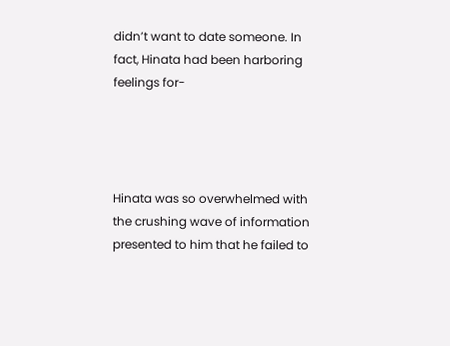didn’t want to date someone. In fact, Hinata had been harboring feelings for-




Hinata was so overwhelmed with the crushing wave of information presented to him that he failed to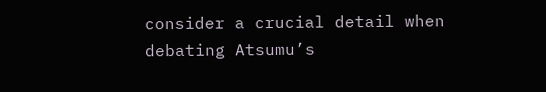consider a crucial detail when debating Atsumu’s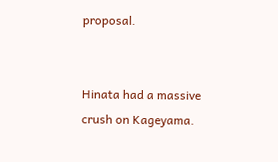proposal.


Hinata had a massive crush on Kageyama.